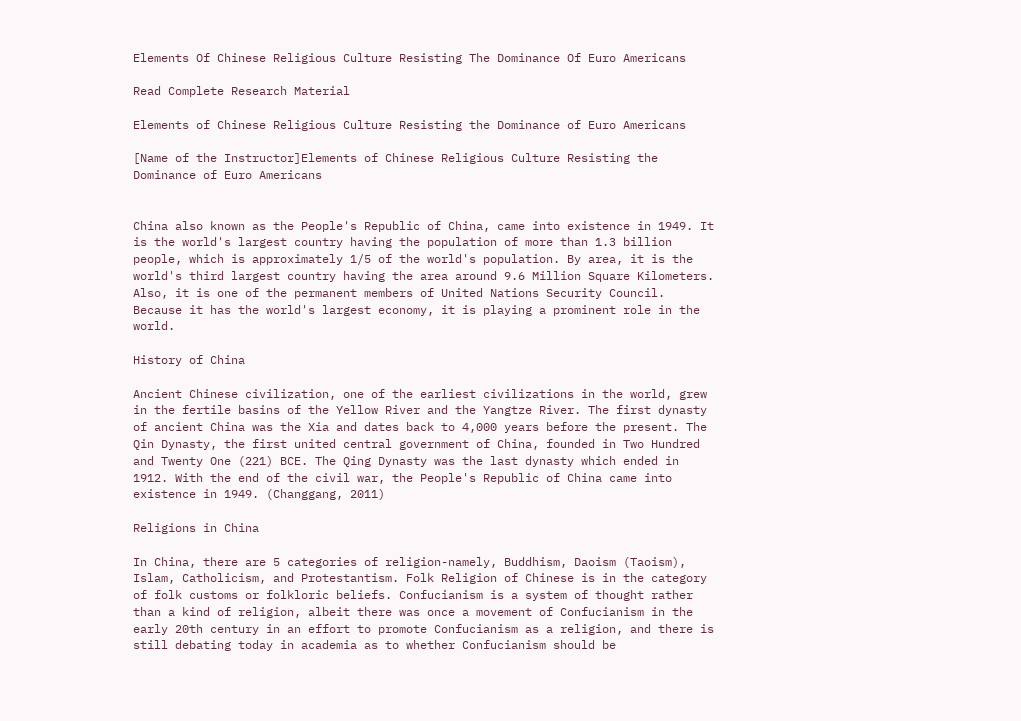Elements Of Chinese Religious Culture Resisting The Dominance Of Euro Americans

Read Complete Research Material

Elements of Chinese Religious Culture Resisting the Dominance of Euro Americans

[Name of the Instructor]Elements of Chinese Religious Culture Resisting the Dominance of Euro Americans


China also known as the People's Republic of China, came into existence in 1949. It is the world's largest country having the population of more than 1.3 billion people, which is approximately 1/5 of the world's population. By area, it is the world's third largest country having the area around 9.6 Million Square Kilometers. Also, it is one of the permanent members of United Nations Security Council. Because it has the world's largest economy, it is playing a prominent role in the world.

History of China

Ancient Chinese civilization, one of the earliest civilizations in the world, grew in the fertile basins of the Yellow River and the Yangtze River. The first dynasty of ancient China was the Xia and dates back to 4,000 years before the present. The Qin Dynasty, the first united central government of China, founded in Two Hundred and Twenty One (221) BCE. The Qing Dynasty was the last dynasty which ended in 1912. With the end of the civil war, the People's Republic of China came into existence in 1949. (Changgang, 2011)

Religions in China

In China, there are 5 categories of religion-namely, Buddhism, Daoism (Taoism), Islam, Catholicism, and Protestantism. Folk Religion of Chinese is in the category of folk customs or folkloric beliefs. Confucianism is a system of thought rather than a kind of religion, albeit there was once a movement of Confucianism in the early 20th century in an effort to promote Confucianism as a religion, and there is still debating today in academia as to whether Confucianism should be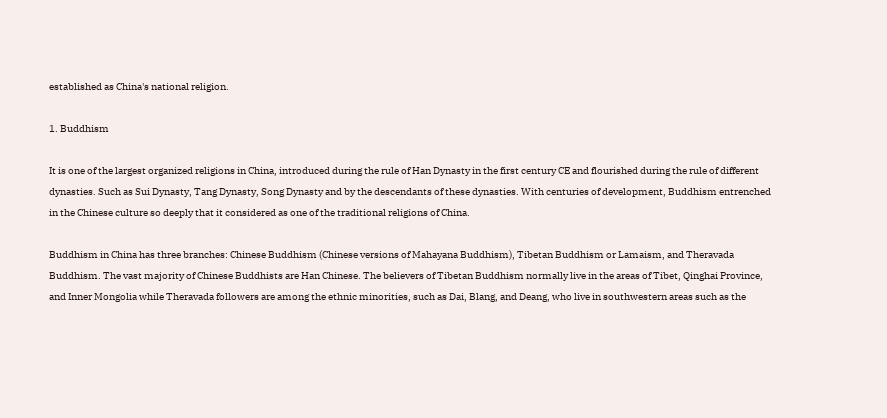established as China's national religion.

1. Buddhism

It is one of the largest organized religions in China, introduced during the rule of Han Dynasty in the first century CE and flourished during the rule of different dynasties. Such as Sui Dynasty, Tang Dynasty, Song Dynasty and by the descendants of these dynasties. With centuries of development, Buddhism entrenched in the Chinese culture so deeply that it considered as one of the traditional religions of China.

Buddhism in China has three branches: Chinese Buddhism (Chinese versions of Mahayana Buddhism), Tibetan Buddhism or Lamaism, and Theravada Buddhism. The vast majority of Chinese Buddhists are Han Chinese. The believers of Tibetan Buddhism normally live in the areas of Tibet, Qinghai Province, and Inner Mongolia while Theravada followers are among the ethnic minorities, such as Dai, Blang, and Deang, who live in southwestern areas such as the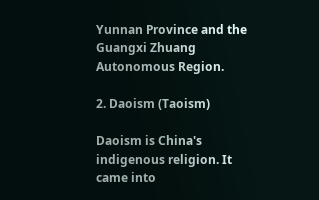Yunnan Province and the Guangxi Zhuang Autonomous Region.

2. Daoism (Taoism)

Daoism is China's indigenous religion. It came into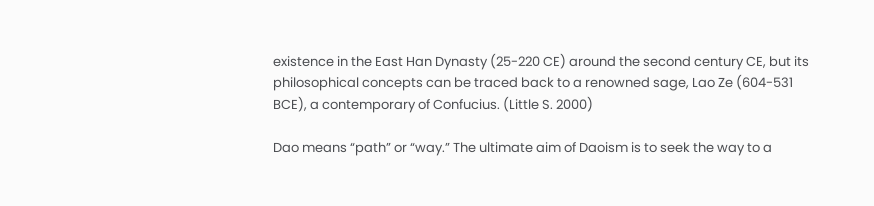existence in the East Han Dynasty (25-220 CE) around the second century CE, but its philosophical concepts can be traced back to a renowned sage, Lao Ze (604-531 BCE), a contemporary of Confucius. (Little S. 2000)

Dao means “path” or “way.” The ultimate aim of Daoism is to seek the way to a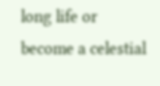long life or become a celestial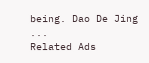being. Dao De Jing ...
Related Ads